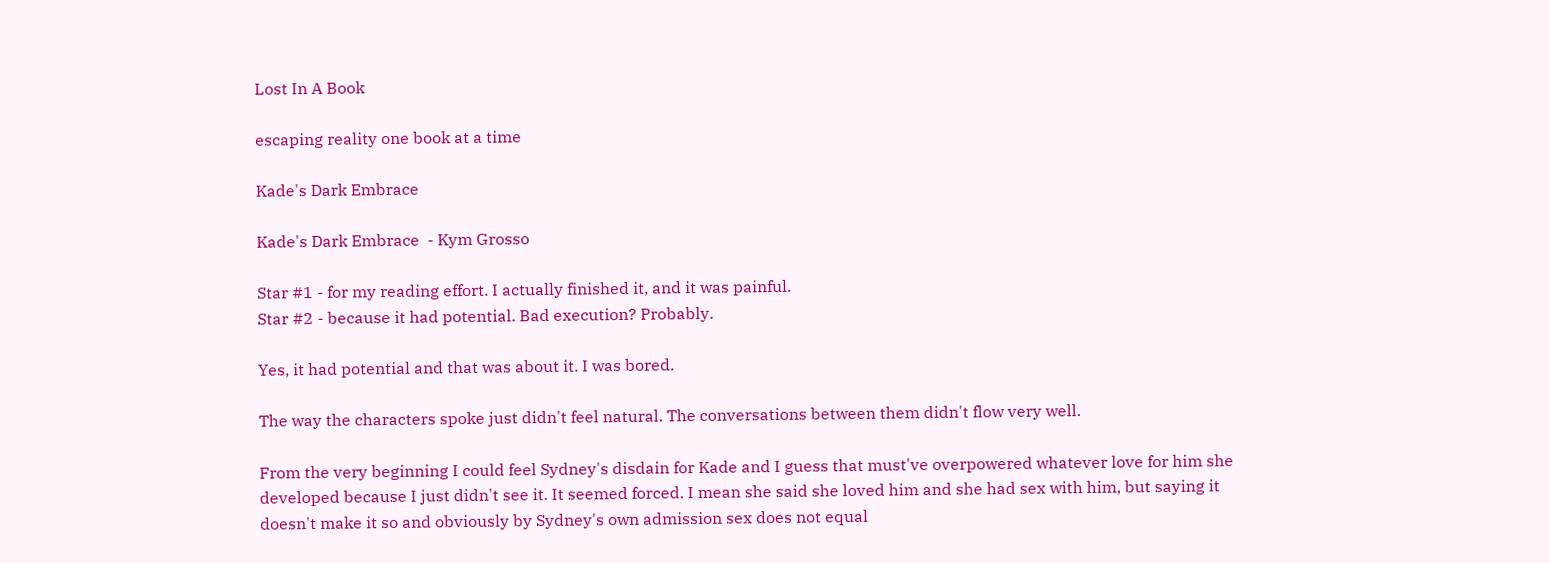Lost In A Book

escaping reality one book at a time

Kade's Dark Embrace

Kade's Dark Embrace  - Kym Grosso

Star #1 - for my reading effort. I actually finished it, and it was painful.
Star #2 - because it had potential. Bad execution? Probably.

Yes, it had potential and that was about it. I was bored.

The way the characters spoke just didn't feel natural. The conversations between them didn't flow very well.

From the very beginning I could feel Sydney's disdain for Kade and I guess that must've overpowered whatever love for him she developed because I just didn't see it. It seemed forced. I mean she said she loved him and she had sex with him, but saying it doesn't make it so and obviously by Sydney's own admission sex does not equal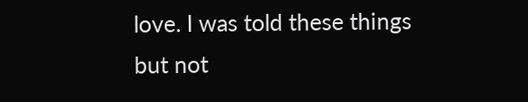love. I was told these things but not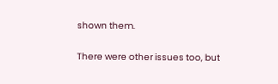shown them.

There were other issues too, but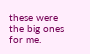these were the big ones for me.